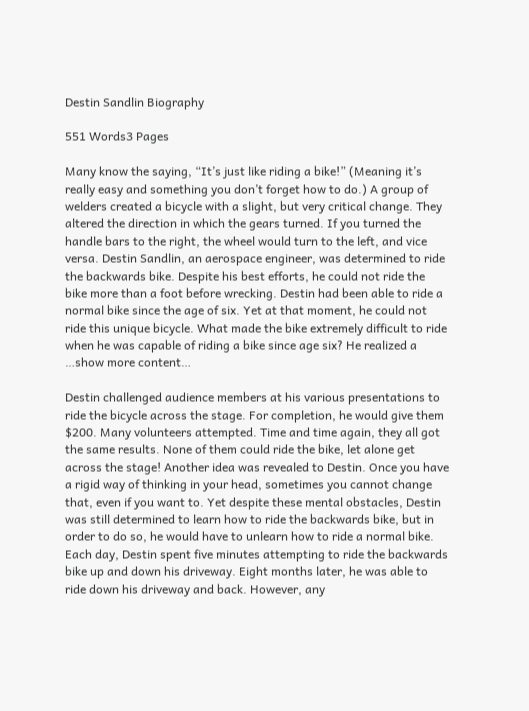Destin Sandlin Biography

551 Words3 Pages

Many know the saying, “It’s just like riding a bike!” (Meaning it’s really easy and something you don’t forget how to do.) A group of welders created a bicycle with a slight, but very critical change. They altered the direction in which the gears turned. If you turned the handle bars to the right, the wheel would turn to the left, and vice versa. Destin Sandlin, an aerospace engineer, was determined to ride the backwards bike. Despite his best efforts, he could not ride the bike more than a foot before wrecking. Destin had been able to ride a normal bike since the age of six. Yet at that moment, he could not ride this unique bicycle. What made the bike extremely difficult to ride when he was capable of riding a bike since age six? He realized a …show more content…

Destin challenged audience members at his various presentations to ride the bicycle across the stage. For completion, he would give them $200. Many volunteers attempted. Time and time again, they all got the same results. None of them could ride the bike, let alone get across the stage! Another idea was revealed to Destin. Once you have a rigid way of thinking in your head, sometimes you cannot change that, even if you want to. Yet despite these mental obstacles, Destin was still determined to learn how to ride the backwards bike, but in order to do so, he would have to unlearn how to ride a normal bike. Each day, Destin spent five minutes attempting to ride the backwards bike up and down his driveway. Eight months later, he was able to ride down his driveway and back. However, any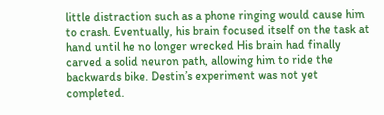little distraction such as a phone ringing would cause him to crash. Eventually, his brain focused itself on the task at hand until he no longer wrecked His brain had finally carved a solid neuron path, allowing him to ride the backwards bike. Destin’s experiment was not yet completed.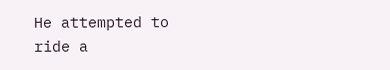He attempted to ride a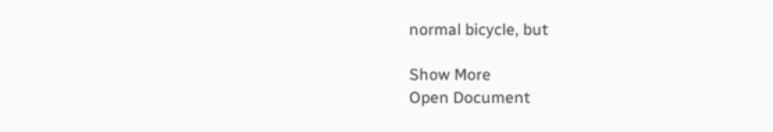normal bicycle, but

Show More
Open Document